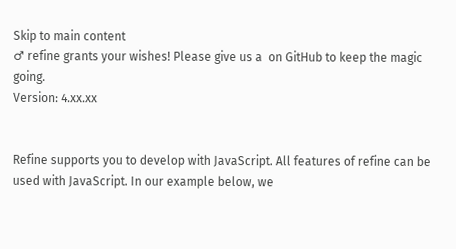Skip to main content
♂ refine grants your wishes! Please give us a  on GitHub to keep the magic going.
Version: 4.xx.xx


Refine supports you to develop with JavaScript. All features of refine can be used with JavaScript. In our example below, we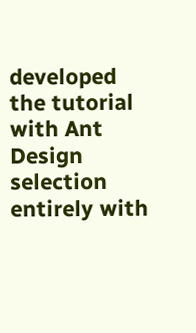developed the tutorial with Ant Design selection entirely with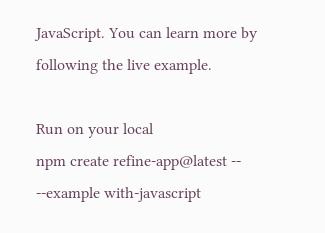JavaScript. You can learn more by following the live example.

Run on your local
npm create refine-app@latest -- --example with-javascript